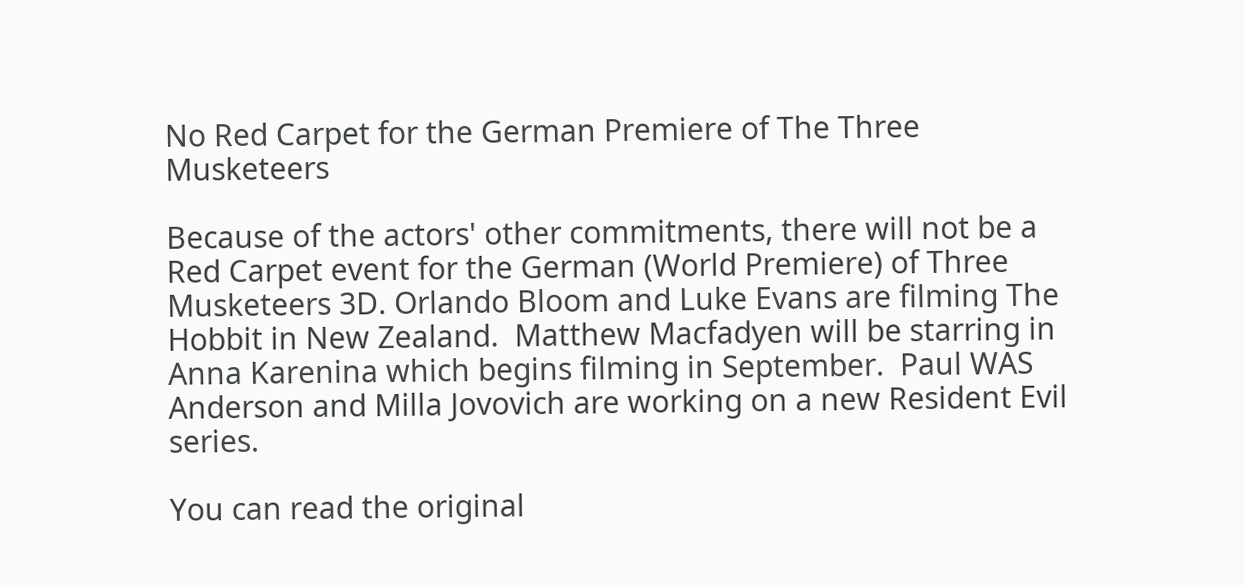No Red Carpet for the German Premiere of The Three Musketeers

Because of the actors' other commitments, there will not be a Red Carpet event for the German (World Premiere) of Three Musketeers 3D. Orlando Bloom and Luke Evans are filming The Hobbit in New Zealand.  Matthew Macfadyen will be starring in Anna Karenina which begins filming in September.  Paul WAS Anderson and Milla Jovovich are working on a new Resident Evil series.

You can read the original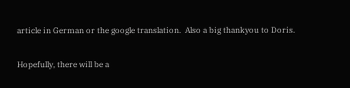article in German or the google translation.  Also a big thankyou to Doris.

Hopefully, there will be a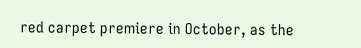red carpet premiere in October, as the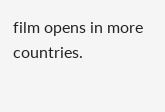film opens in more countries.